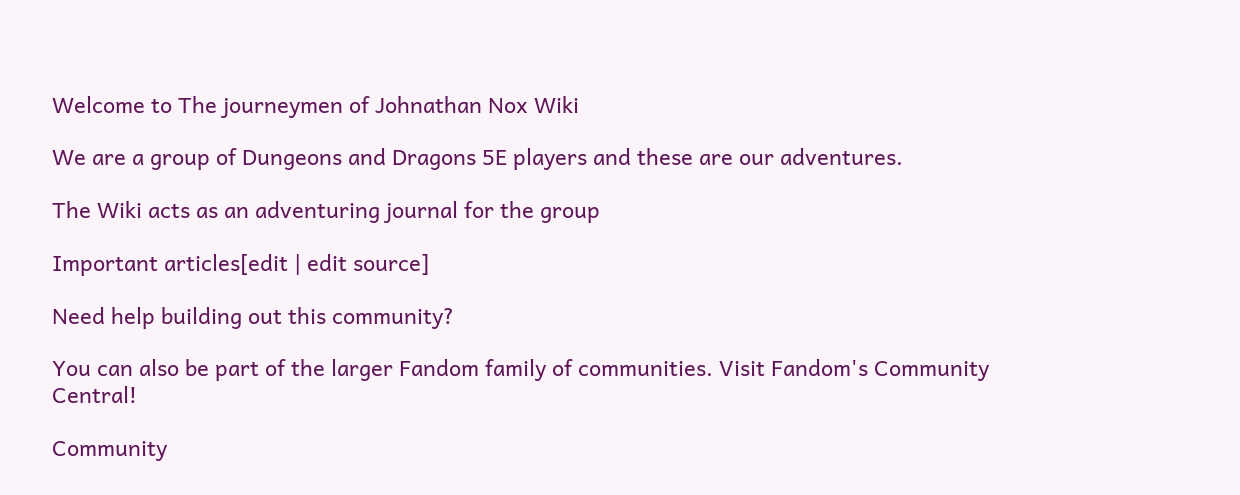Welcome to The journeymen of Johnathan Nox Wiki

We are a group of Dungeons and Dragons 5E players and these are our adventures.

The Wiki acts as an adventuring journal for the group

Important articles[edit | edit source]

Need help building out this community?

You can also be part of the larger Fandom family of communities. Visit Fandom's Community Central!

Community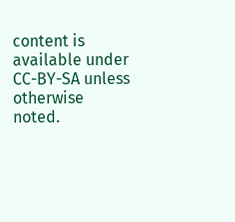content is available under CC-BY-SA unless otherwise noted.